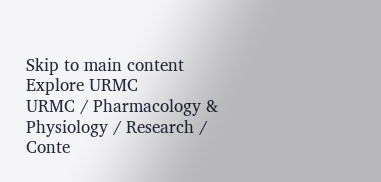Skip to main content
Explore URMC
URMC / Pharmacology & Physiology / Research / Conte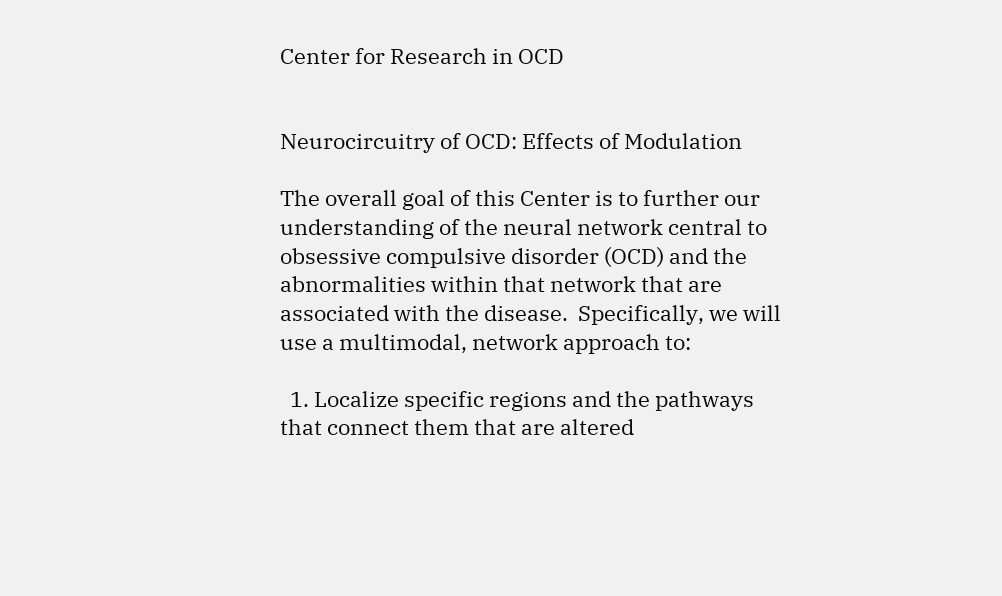Center for Research in OCD


Neurocircuitry of OCD: Effects of Modulation

The overall goal of this Center is to further our understanding of the neural network central to obsessive compulsive disorder (OCD) and the abnormalities within that network that are associated with the disease.  Specifically, we will use a multimodal, network approach to:

  1. Localize specific regions and the pathways that connect them that are altered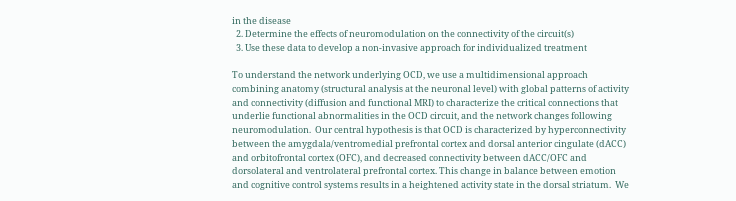in the disease
  2. Determine the effects of neuromodulation on the connectivity of the circuit(s)
  3. Use these data to develop a non-invasive approach for individualized treatment

To understand the network underlying OCD, we use a multidimensional approach combining anatomy (structural analysis at the neuronal level) with global patterns of activity and connectivity (diffusion and functional MRI) to characterize the critical connections that underlie functional abnormalities in the OCD circuit, and the network changes following neuromodulation.  Our central hypothesis is that OCD is characterized by hyperconnectivity between the amygdala/ventromedial prefrontal cortex and dorsal anterior cingulate (dACC) and orbitofrontal cortex (OFC), and decreased connectivity between dACC/OFC and dorsolateral and ventrolateral prefrontal cortex. This change in balance between emotion and cognitive control systems results in a heightened activity state in the dorsal striatum.  We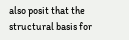also posit that the structural basis for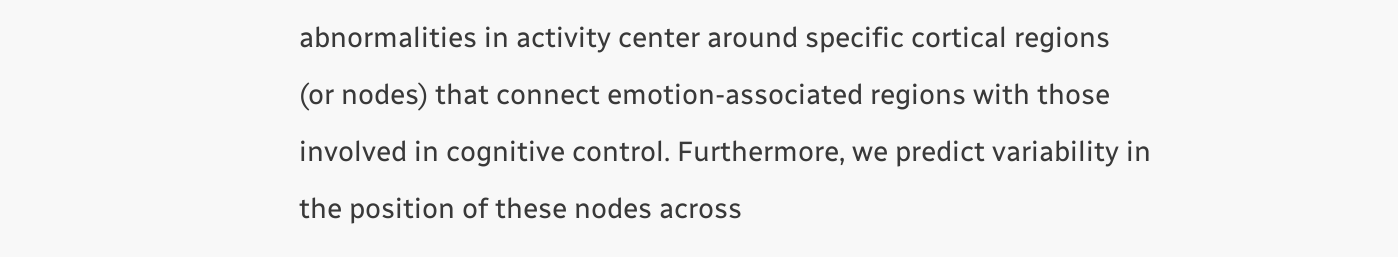abnormalities in activity center around specific cortical regions (or nodes) that connect emotion-associated regions with those involved in cognitive control. Furthermore, we predict variability in the position of these nodes across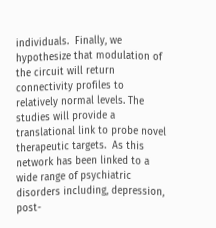individuals.  Finally, we hypothesize that modulation of the circuit will return connectivity profiles to relatively normal levels. The studies will provide a translational link to probe novel therapeutic targets.  As this network has been linked to a wide range of psychiatric disorders including, depression, post-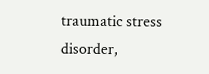traumatic stress disorder,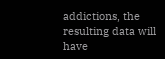addictions, the resulting data will have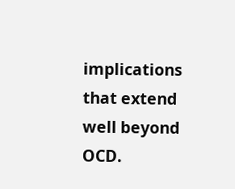implications that extend well beyond OCD.